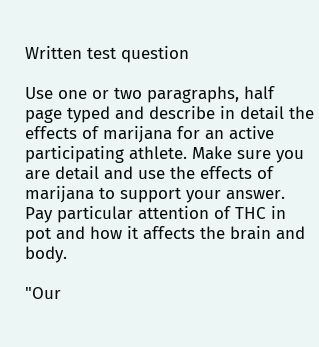Written test question

Use one or two paragraphs, half page typed and describe in detail the effects of marijana for an active participating athlete. Make sure you are detail and use the effects of marijana to support your answer. Pay particular attention of THC in pot and how it affects the brain and body.

"Our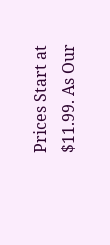Prices Start at $11.99. As Our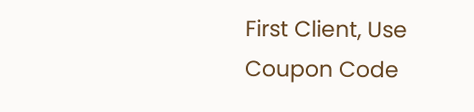First Client, Use Coupon Code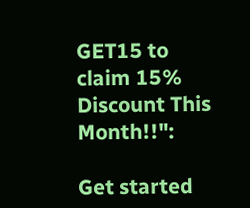GET15 to claim 15% Discount This Month!!":

Get started